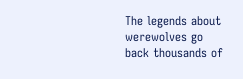The legends about werewolves go back thousands of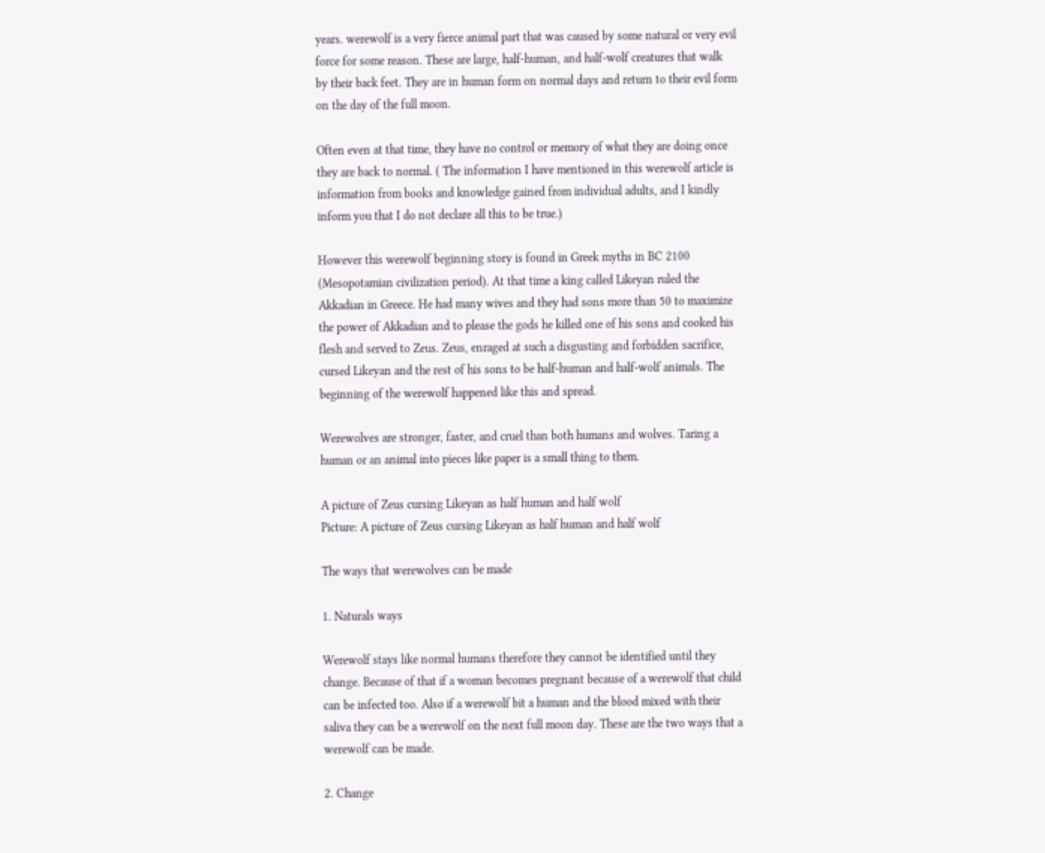years. werewolf is a very fierce animal part that was caused by some natural or very evil force for some reason. These are large, half-human, and half-wolf creatures that walk by their back feet. They are in human form on normal days and return to their evil form on the day of the full moon.

Often even at that time, they have no control or memory of what they are doing once they are back to normal. ( The information I have mentioned in this werewolf article is information from books and knowledge gained from individual adults, and I kindly inform you that I do not declare all this to be true.)

However this werewolf beginning story is found in Greek myths in BC 2100 (Mesopotamian civilization period). At that time a king called Likeyan ruled the Akkadian in Greece. He had many wives and they had sons more than 50 to maximize the power of Akkadian and to please the gods he killed one of his sons and cooked his flesh and served to Zeus. Zeus, enraged at such a disgusting and forbidden sacrifice, cursed Likeyan and the rest of his sons to be half-human and half-wolf animals. The beginning of the werewolf happened like this and spread.

Werewolves are stronger, faster, and cruel than both humans and wolves. Taring a human or an animal into pieces like paper is a small thing to them.

A picture of Zeus cursing Likeyan as half human and half wolf
Picture: A picture of Zeus cursing Likeyan as half human and half wolf

The ways that werewolves can be made

1. Naturals ways

Werewolf stays like normal humans therefore they cannot be identified until they change. Because of that if a woman becomes pregnant because of a werewolf that child can be infected too. Also if a werewolf bit a human and the blood mixed with their saliva they can be a werewolf on the next full moon day. These are the two ways that a werewolf can be made.

2. Change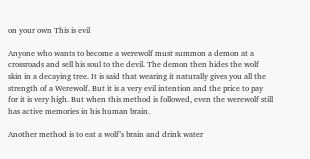on your own This is evil

Anyone who wants to become a werewolf must summon a demon at a crossroads and sell his soul to the devil. The demon then hides the wolf skin in a decaying tree. It is said that wearing it naturally gives you all the strength of a Werewolf. But it is a very evil intention and the price to pay for it is very high. But when this method is followed, even the werewolf still has active memories in his human brain.

Another method is to eat a wolf’s brain and drink water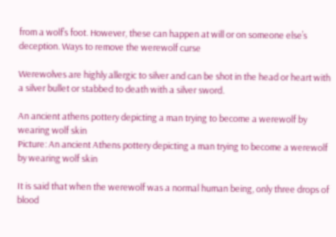from a wolf’s foot. However, these can happen at will or on someone else’s deception. Ways to remove the werewolf curse

Werewolves are highly allergic to silver and can be shot in the head or heart with a silver bullet or stabbed to death with a silver sword.

An ancient athens pottery depicting a man trying to become a werewolf by wearing wolf skin
Picture: An ancient Athens pottery depicting a man trying to become a werewolf by wearing wolf skin

It is said that when the werewolf was a normal human being, only three drops of blood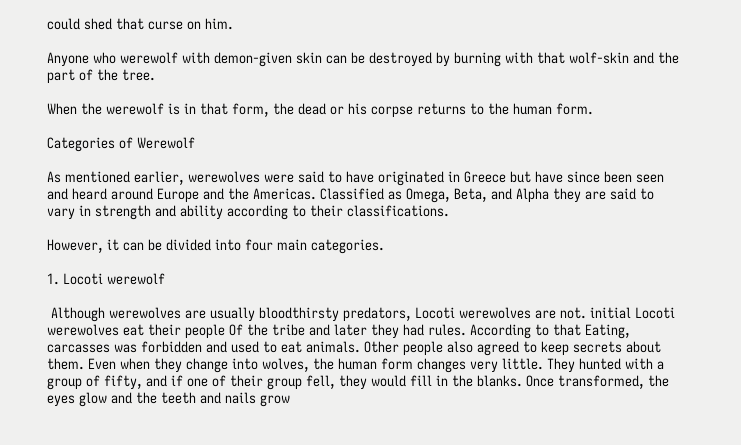could shed that curse on him.

Anyone who werewolf with demon-given skin can be destroyed by burning with that wolf-skin and the part of the tree.

When the werewolf is in that form, the dead or his corpse returns to the human form.

Categories of Werewolf

As mentioned earlier, werewolves were said to have originated in Greece but have since been seen and heard around Europe and the Americas. Classified as Omega, Beta, and Alpha they are said to vary in strength and ability according to their classifications.

However, it can be divided into four main categories.

1. Locoti werewolf

 Although werewolves are usually bloodthirsty predators, Locoti werewolves are not. initial Locoti werewolves eat their people Of the tribe and later they had rules. According to that Eating, carcasses was forbidden and used to eat animals. Other people also agreed to keep secrets about them. Even when they change into wolves, the human form changes very little. They hunted with a group of fifty, and if one of their group fell, they would fill in the blanks. Once transformed, the eyes glow and the teeth and nails grow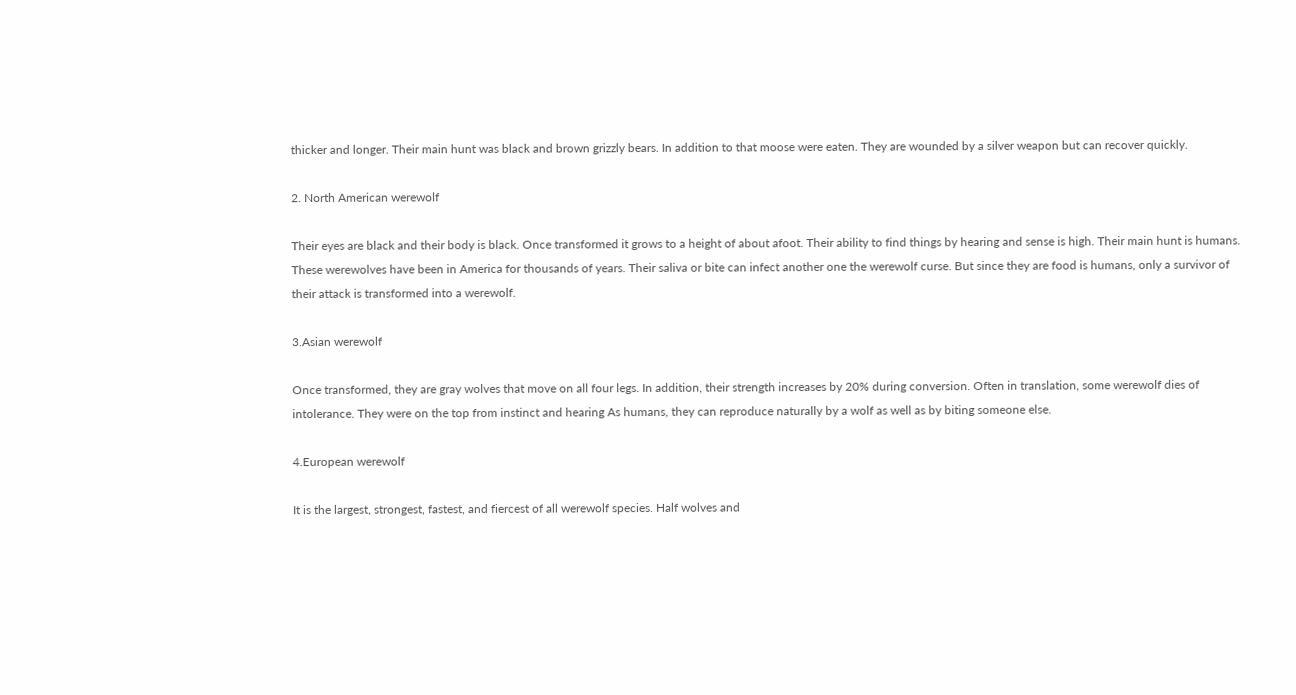thicker and longer. Their main hunt was black and brown grizzly bears. In addition to that moose were eaten. They are wounded by a silver weapon but can recover quickly.

2. North American werewolf

Their eyes are black and their body is black. Once transformed it grows to a height of about afoot. Their ability to find things by hearing and sense is high. Their main hunt is humans. These werewolves have been in America for thousands of years. Their saliva or bite can infect another one the werewolf curse. But since they are food is humans, only a survivor of their attack is transformed into a werewolf.

3.Asian werewolf

Once transformed, they are gray wolves that move on all four legs. In addition, their strength increases by 20% during conversion. Often in translation, some werewolf dies of intolerance. They were on the top from instinct and hearing As humans, they can reproduce naturally by a wolf as well as by biting someone else.

4.European werewolf

It is the largest, strongest, fastest, and fiercest of all werewolf species. Half wolves and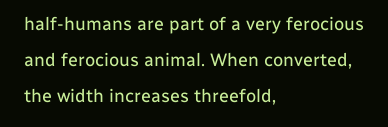half-humans are part of a very ferocious and ferocious animal. When converted, the width increases threefold,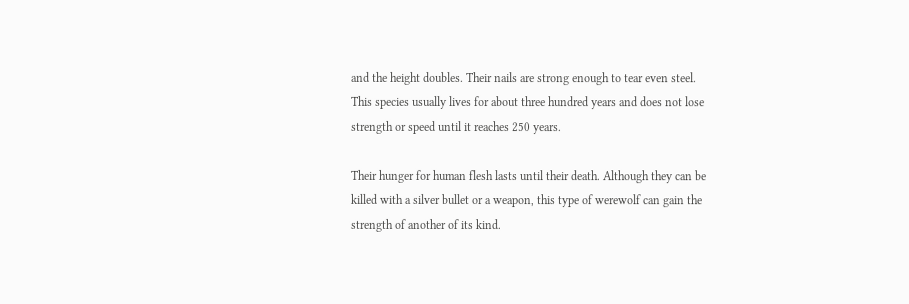and the height doubles. Their nails are strong enough to tear even steel. This species usually lives for about three hundred years and does not lose strength or speed until it reaches 250 years.

Their hunger for human flesh lasts until their death. Although they can be killed with a silver bullet or a weapon, this type of werewolf can gain the strength of another of its kind.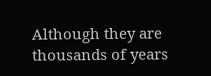Although they are thousands of years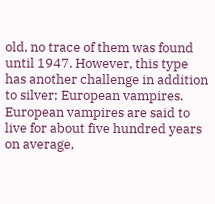old, no trace of them was found until 1947. However, this type has another challenge in addition to silver; European vampires. European vampires are said to live for about five hundred years on average,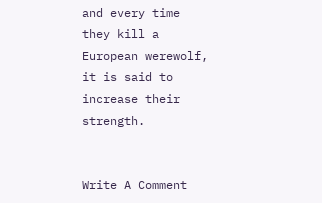and every time they kill a European werewolf, it is said to increase their strength.


Write A Comment